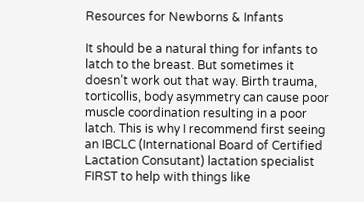Resources for Newborns & Infants

It should be a natural thing for infants to latch to the breast. But sometimes it doesn’t work out that way. Birth trauma, torticollis, body asymmetry can cause poor muscle coordination resulting in a poor latch. This is why I recommend first seeing an IBCLC (International Board of Certified Lactation Consutant) lactation specialist FIRST to help with things like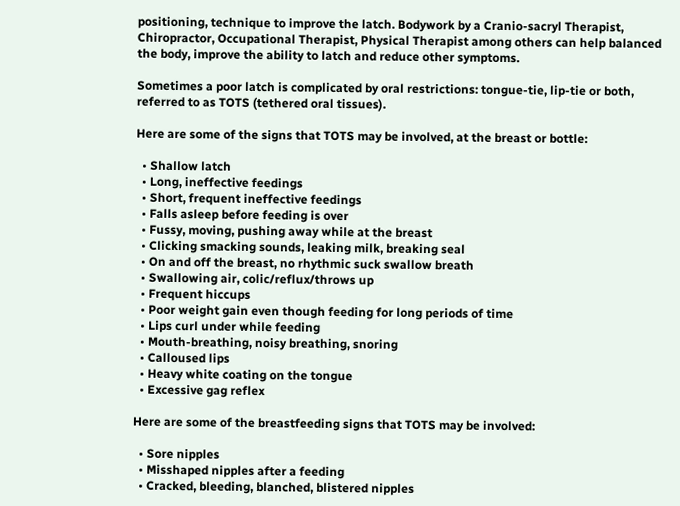positioning, technique to improve the latch. Bodywork by a Cranio-sacryl Therapist, Chiropractor, Occupational Therapist, Physical Therapist among others can help balanced the body, improve the ability to latch and reduce other symptoms.

Sometimes a poor latch is complicated by oral restrictions: tongue-tie, lip-tie or both, referred to as TOTS (tethered oral tissues).

Here are some of the signs that TOTS may be involved, at the breast or bottle:

  • Shallow latch
  • Long, ineffective feedings
  • Short, frequent ineffective feedings
  • Falls asleep before feeding is over
  • Fussy, moving, pushing away while at the breast
  • Clicking smacking sounds, leaking milk, breaking seal
  • On and off the breast, no rhythmic suck swallow breath
  • Swallowing air, colic/reflux/throws up
  • Frequent hiccups
  • Poor weight gain even though feeding for long periods of time
  • Lips curl under while feeding
  • Mouth-breathing, noisy breathing, snoring
  • Calloused lips
  • Heavy white coating on the tongue
  • Excessive gag reflex

Here are some of the breastfeeding signs that TOTS may be involved:

  • Sore nipples
  • Misshaped nipples after a feeding
  • Cracked, bleeding, blanched, blistered nipples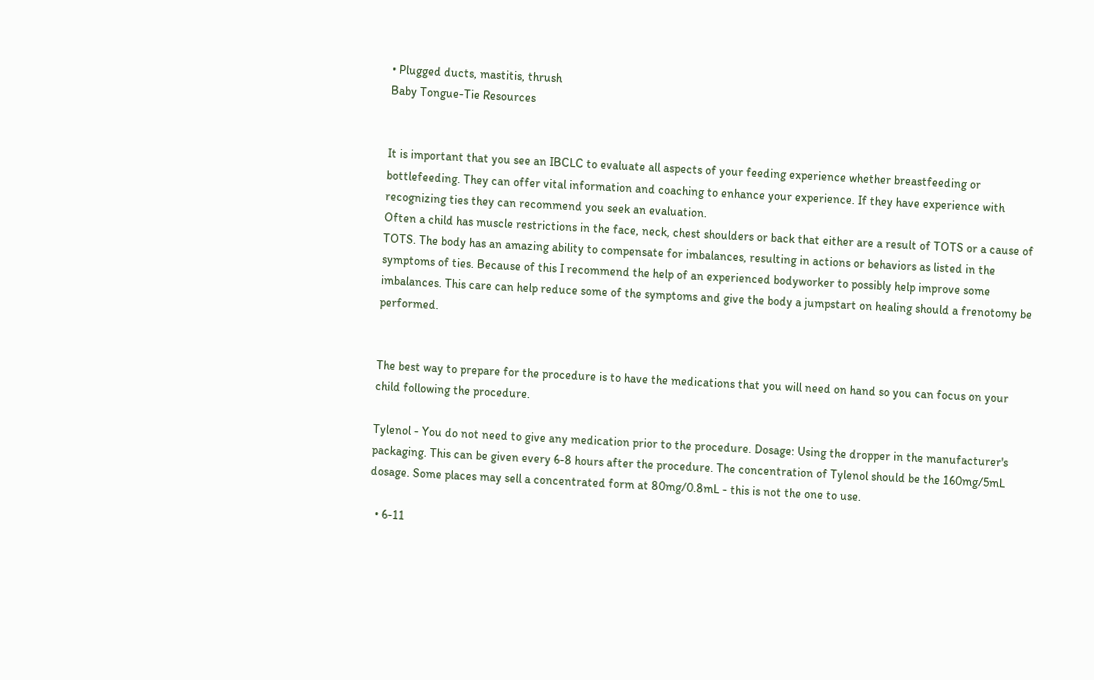• Plugged ducts, mastitis, thrush
Baby Tongue-Tie Resources


It is important that you see an IBCLC to evaluate all aspects of your feeding experience whether breastfeeding or bottlefeeding. They can offer vital information and coaching to enhance your experience. If they have experience with recognizing ties they can recommend you seek an evaluation.
Often a child has muscle restrictions in the face, neck, chest shoulders or back that either are a result of TOTS or a cause of TOTS. The body has an amazing ability to compensate for imbalances, resulting in actions or behaviors as listed in the symptoms of ties. Because of this I recommend the help of an experienced bodyworker to possibly help improve some imbalances. This care can help reduce some of the symptoms and give the body a jumpstart on healing should a frenotomy be performed.


The best way to prepare for the procedure is to have the medications that you will need on hand so you can focus on your child following the procedure.

Tylenol - You do not need to give any medication prior to the procedure. Dosage: Using the dropper in the manufacturer's packaging. This can be given every 6-8 hours after the procedure. The concentration of Tylenol should be the 160mg/5mL dosage. Some places may sell a concentrated form at 80mg/0.8mL - this is not the one to use.

  • 6-11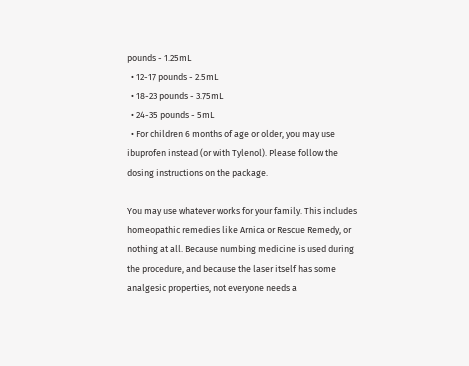pounds - 1.25mL
  • 12-17 pounds - 2.5mL
  • 18-23 pounds - 3.75mL
  • 24-35 pounds - 5mL
  • For children 6 months of age or older, you may use ibuprofen instead (or with Tylenol). Please follow the dosing instructions on the package.

You may use whatever works for your family. This includes homeopathic remedies like Arnica or Rescue Remedy, or nothing at all. Because numbing medicine is used during the procedure, and because the laser itself has some analgesic properties, not everyone needs a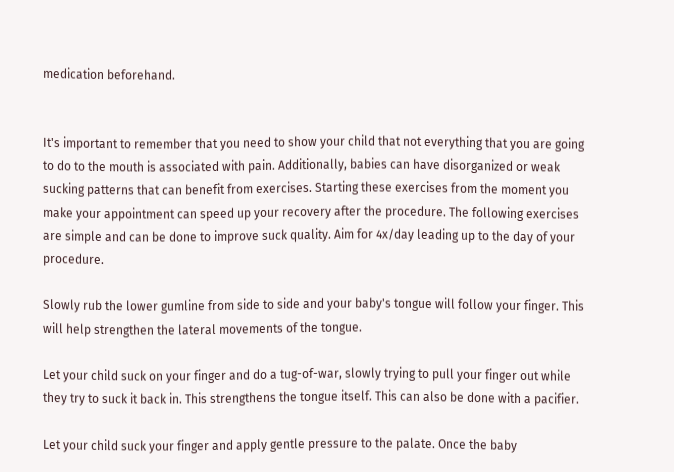medication beforehand.


It's important to remember that you need to show your child that not everything that you are going to do to the mouth is associated with pain. Additionally, babies can have disorganized or weak sucking patterns that can benefit from exercises. Starting these exercises from the moment you make your appointment can speed up your recovery after the procedure. The following exercises are simple and can be done to improve suck quality. Aim for 4x/day leading up to the day of your procedure.

Slowly rub the lower gumline from side to side and your baby's tongue will follow your finger. This will help strengthen the lateral movements of the tongue.

Let your child suck on your finger and do a tug-of-war, slowly trying to pull your finger out while they try to suck it back in. This strengthens the tongue itself. This can also be done with a pacifier.

Let your child suck your finger and apply gentle pressure to the palate. Once the baby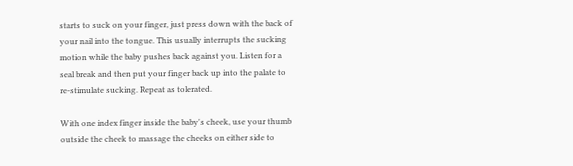starts to suck on your finger, just press down with the back of your nail into the tongue. This usually interrupts the sucking motion while the baby pushes back against you. Listen for a seal break and then put your finger back up into the palate to re-stimulate sucking. Repeat as tolerated.

With one index finger inside the baby's cheek, use your thumb outside the cheek to massage the cheeks on either side to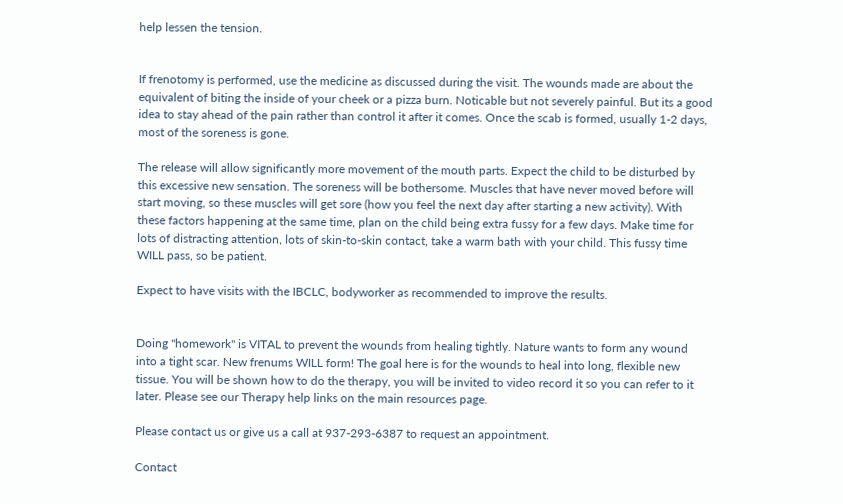help lessen the tension.


If frenotomy is performed, use the medicine as discussed during the visit. The wounds made are about the equivalent of biting the inside of your cheek or a pizza burn. Noticable but not severely painful. But its a good idea to stay ahead of the pain rather than control it after it comes. Once the scab is formed, usually 1-2 days, most of the soreness is gone.

The release will allow significantly more movement of the mouth parts. Expect the child to be disturbed by this excessive new sensation. The soreness will be bothersome. Muscles that have never moved before will start moving, so these muscles will get sore (how you feel the next day after starting a new activity). With these factors happening at the same time, plan on the child being extra fussy for a few days. Make time for lots of distracting attention, lots of skin-to-skin contact, take a warm bath with your child. This fussy time WILL pass, so be patient.

Expect to have visits with the IBCLC, bodyworker as recommended to improve the results.


Doing "homework" is VITAL to prevent the wounds from healing tightly. Nature wants to form any wound into a tight scar. New frenums WILL form! The goal here is for the wounds to heal into long, flexible new tissue. You will be shown how to do the therapy, you will be invited to video record it so you can refer to it later. Please see our Therapy help links on the main resources page.

Please contact us or give us a call at 937-293-6387 to request an appointment.

Contact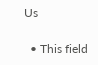Us

  • This field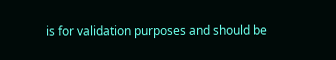is for validation purposes and should be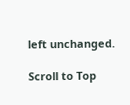left unchanged.

Scroll to Top